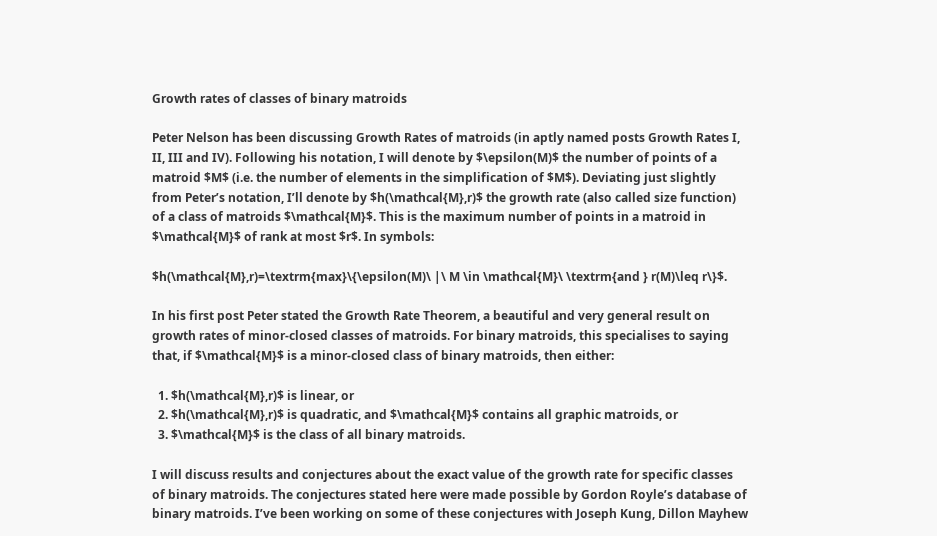Growth rates of classes of binary matroids

Peter Nelson has been discussing Growth Rates of matroids (in aptly named posts Growth Rates I, II, III and IV). Following his notation, I will denote by $\epsilon(M)$ the number of points of a matroid $M$ (i.e. the number of elements in the simplification of $M$). Deviating just slightly from Peter’s notation, I’ll denote by $h(\mathcal{M},r)$ the growth rate (also called size function) of a class of matroids $\mathcal{M}$. This is the maximum number of points in a matroid in $\mathcal{M}$ of rank at most $r$. In symbols:

$h(\mathcal{M},r)=\textrm{max}\{\epsilon(M)\ |\ M \in \mathcal{M}\ \textrm{and } r(M)\leq r\}$.

In his first post Peter stated the Growth Rate Theorem, a beautiful and very general result on growth rates of minor-closed classes of matroids. For binary matroids, this specialises to saying that, if $\mathcal{M}$ is a minor-closed class of binary matroids, then either:

  1. $h(\mathcal{M},r)$ is linear, or
  2. $h(\mathcal{M},r)$ is quadratic, and $\mathcal{M}$ contains all graphic matroids, or
  3. $\mathcal{M}$ is the class of all binary matroids.

I will discuss results and conjectures about the exact value of the growth rate for specific classes of binary matroids. The conjectures stated here were made possible by Gordon Royle’s database of binary matroids. I’ve been working on some of these conjectures with Joseph Kung, Dillon Mayhew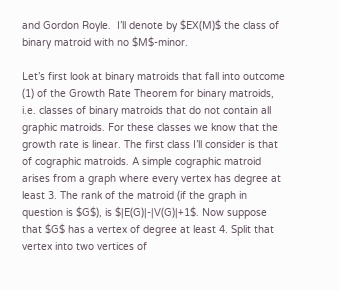and Gordon Royle.  I’ll denote by $EX(M)$ the class of binary matroid with no $M$-minor.

Let’s first look at binary matroids that fall into outcome (1) of the Growth Rate Theorem for binary matroids, i.e. classes of binary matroids that do not contain all graphic matroids. For these classes we know that the growth rate is linear. The first class I’ll consider is that of cographic matroids. A simple cographic matroid arises from a graph where every vertex has degree at least 3. The rank of the matroid (if the graph in question is $G$), is $|E(G)|-|V(G)|+1$. Now suppose that $G$ has a vertex of degree at least 4. Split that vertex into two vertices of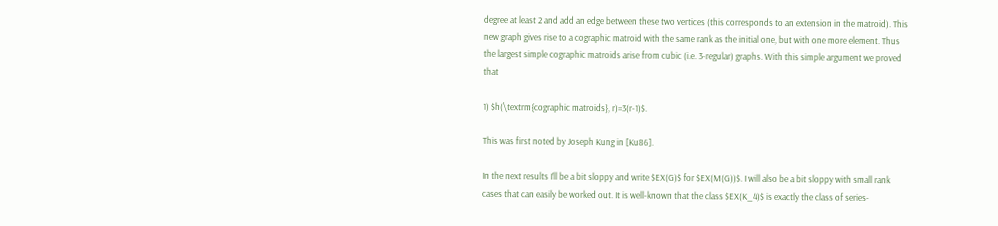degree at least 2 and add an edge between these two vertices (this corresponds to an extension in the matroid). This new graph gives rise to a cographic matroid with the same rank as the initial one, but with one more element. Thus the largest simple cographic matroids arise from cubic (i.e. 3-regular) graphs. With this simple argument we proved that

1) $h(\textrm{cographic matroids}, r)=3(r-1)$.

This was first noted by Joseph Kung in [Ku86].

In the next results I’ll be a bit sloppy and write $EX(G)$ for $EX(M(G))$. I will also be a bit sloppy with small rank cases that can easily be worked out. It is well-known that the class $EX(K_4)$ is exactly the class of series-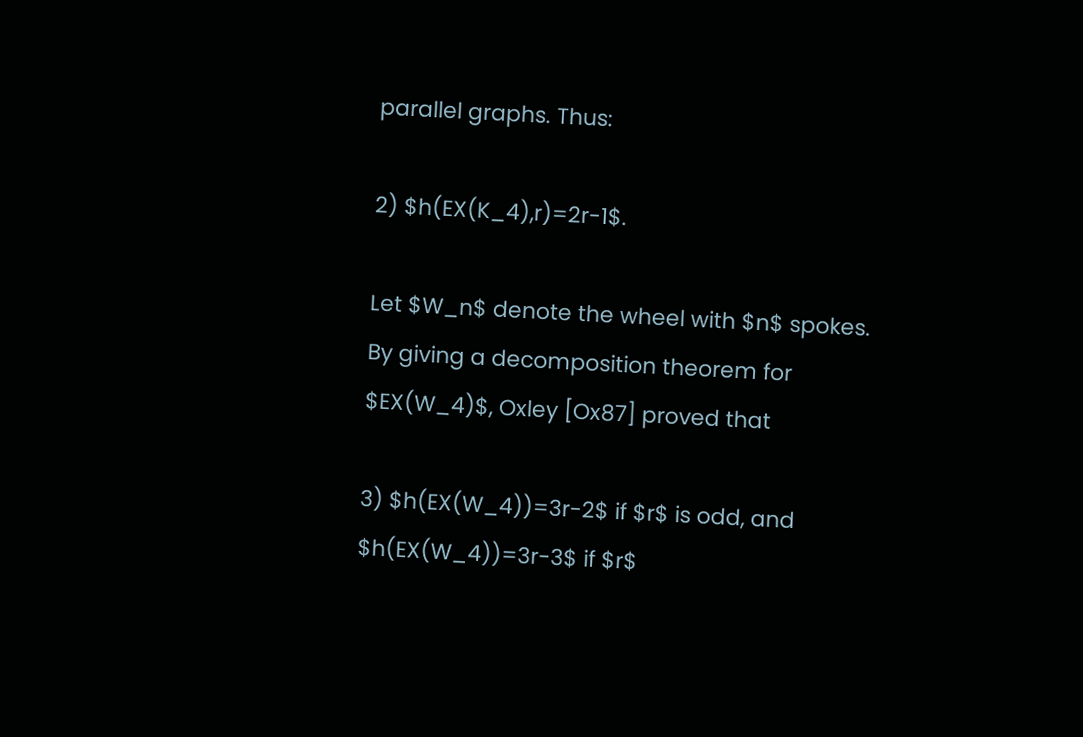parallel graphs. Thus:

2) $h(EX(K_4),r)=2r-1$.

Let $W_n$ denote the wheel with $n$ spokes. By giving a decomposition theorem for $EX(W_4)$, Oxley [Ox87] proved that

3) $h(EX(W_4))=3r-2$ if $r$ is odd, and $h(EX(W_4))=3r-3$ if $r$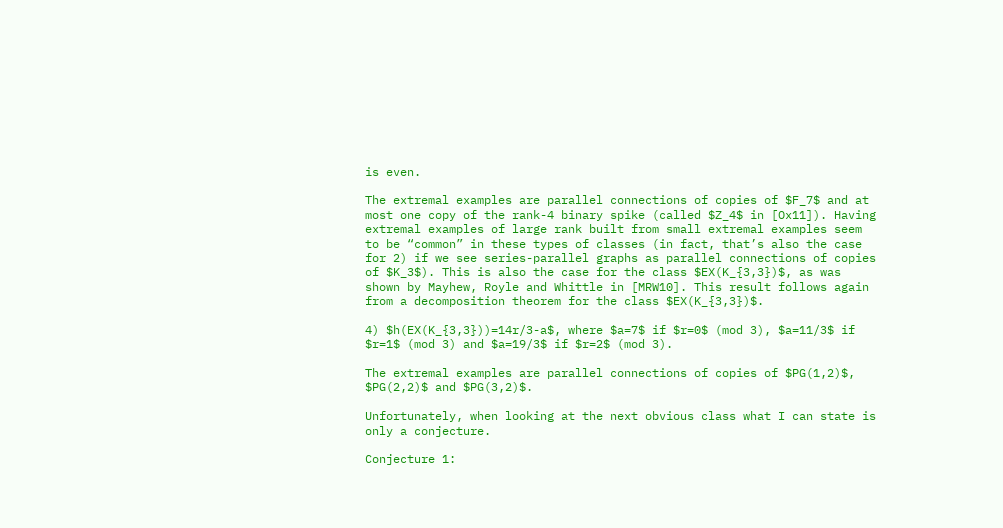is even.

The extremal examples are parallel connections of copies of $F_7$ and at most one copy of the rank-4 binary spike (called $Z_4$ in [Ox11]). Having extremal examples of large rank built from small extremal examples seem to be “common” in these types of classes (in fact, that’s also the case for 2) if we see series-parallel graphs as parallel connections of copies of $K_3$). This is also the case for the class $EX(K_{3,3})$, as was shown by Mayhew, Royle and Whittle in [MRW10]. This result follows again from a decomposition theorem for the class $EX(K_{3,3})$.

4) $h(EX(K_{3,3}))=14r/3-a$, where $a=7$ if $r=0$ (mod 3), $a=11/3$ if $r=1$ (mod 3) and $a=19/3$ if $r=2$ (mod 3).

The extremal examples are parallel connections of copies of $PG(1,2)$, $PG(2,2)$ and $PG(3,2)$.

Unfortunately, when looking at the next obvious class what I can state is only a conjecture.

Conjecture 1: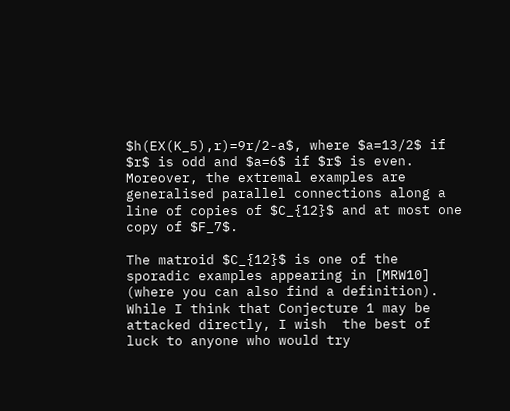$h(EX(K_5),r)=9r/2-a$, where $a=13/2$ if $r$ is odd and $a=6$ if $r$ is even. Moreover, the extremal examples are generalised parallel connections along a line of copies of $C_{12}$ and at most one copy of $F_7$.

The matroid $C_{12}$ is one of the sporadic examples appearing in [MRW10] (where you can also find a definition). While I think that Conjecture 1 may be attacked directly, I wish  the best of luck to anyone who would try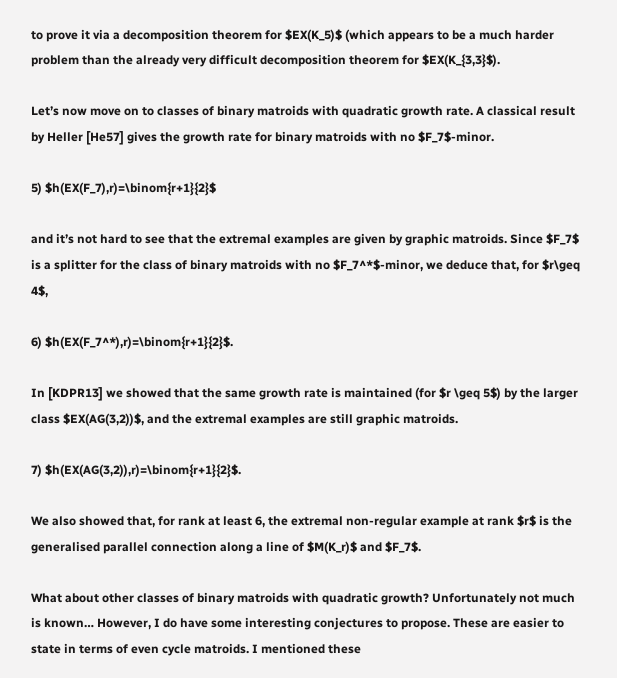to prove it via a decomposition theorem for $EX(K_5)$ (which appears to be a much harder problem than the already very difficult decomposition theorem for $EX(K_{3,3}$).

Let’s now move on to classes of binary matroids with quadratic growth rate. A classical result by Heller [He57] gives the growth rate for binary matroids with no $F_7$-minor.

5) $h(EX(F_7),r)=\binom{r+1}{2}$

and it’s not hard to see that the extremal examples are given by graphic matroids. Since $F_7$ is a splitter for the class of binary matroids with no $F_7^*$-minor, we deduce that, for $r\geq 4$,

6) $h(EX(F_7^*),r)=\binom{r+1}{2}$.

In [KDPR13] we showed that the same growth rate is maintained (for $r \geq 5$) by the larger class $EX(AG(3,2))$, and the extremal examples are still graphic matroids.

7) $h(EX(AG(3,2)),r)=\binom{r+1}{2}$.

We also showed that, for rank at least 6, the extremal non-regular example at rank $r$ is the generalised parallel connection along a line of $M(K_r)$ and $F_7$.

What about other classes of binary matroids with quadratic growth? Unfortunately not much is known… However, I do have some interesting conjectures to propose. These are easier to state in terms of even cycle matroids. I mentioned these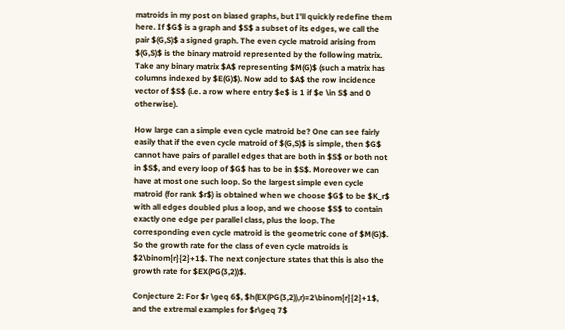matroids in my post on biased graphs, but I’ll quickly redefine them here. If $G$ is a graph and $S$ a subset of its edges, we call the pair $(G,S)$ a signed graph. The even cycle matroid arising from $(G,S)$ is the binary matroid represented by the following matrix. Take any binary matrix $A$ representing $M(G)$ (such a matrix has columns indexed by $E(G)$). Now add to $A$ the row incidence vector of $S$ (i.e. a row where entry $e$ is 1 if $e \in S$ and 0 otherwise).

How large can a simple even cycle matroid be? One can see fairly easily that if the even cycle matroid of $(G,S)$ is simple, then $G$ cannot have pairs of parallel edges that are both in $S$ or both not in $S$, and every loop of $G$ has to be in $S$. Moreover we can have at most one such loop. So the largest simple even cycle matroid (for rank $r$) is obtained when we choose $G$ to be $K_r$ with all edges doubled plus a loop, and we choose $S$ to contain exactly one edge per parallel class, plus the loop. The corresponding even cycle matroid is the geometric cone of $M(G)$. So the growth rate for the class of even cycle matroids is $2\binom{r}{2}+1$. The next conjecture states that this is also the growth rate for $EX(PG(3,2))$.

Conjecture 2: For $r \geq 6$, $h(EX(PG(3,2)),r)=2\binom{r}{2}+1$, and the extremal examples for $r\geq 7$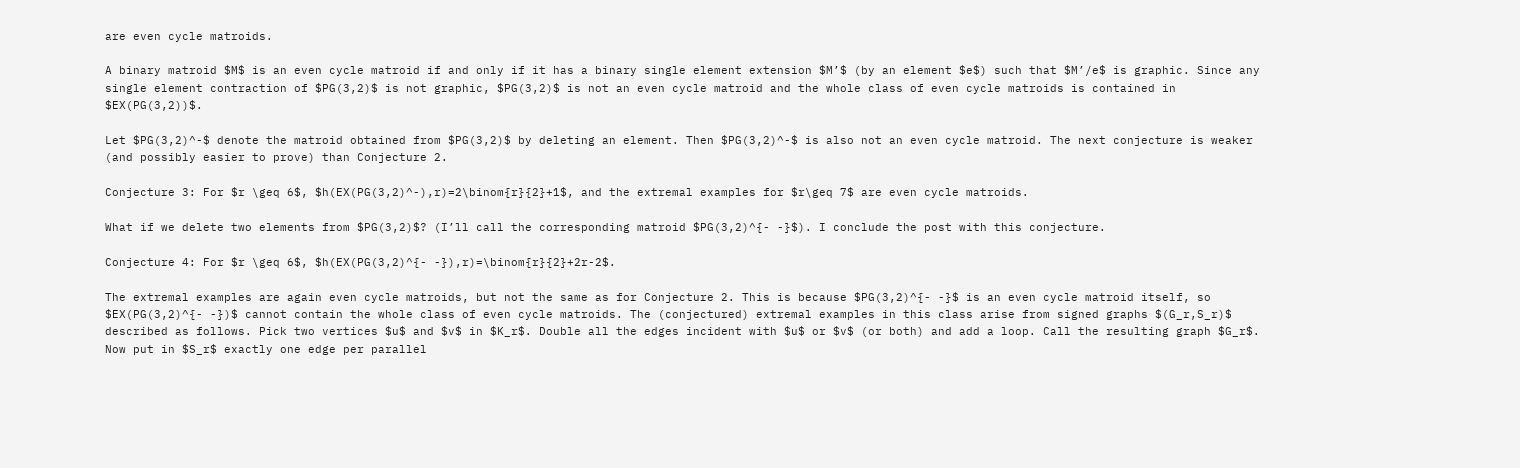are even cycle matroids.

A binary matroid $M$ is an even cycle matroid if and only if it has a binary single element extension $M’$ (by an element $e$) such that $M’/e$ is graphic. Since any single element contraction of $PG(3,2)$ is not graphic, $PG(3,2)$ is not an even cycle matroid and the whole class of even cycle matroids is contained in $EX(PG(3,2))$.

Let $PG(3,2)^-$ denote the matroid obtained from $PG(3,2)$ by deleting an element. Then $PG(3,2)^-$ is also not an even cycle matroid. The next conjecture is weaker (and possibly easier to prove) than Conjecture 2.

Conjecture 3: For $r \geq 6$, $h(EX(PG(3,2)^-),r)=2\binom{r}{2}+1$, and the extremal examples for $r\geq 7$ are even cycle matroids.

What if we delete two elements from $PG(3,2)$? (I’ll call the corresponding matroid $PG(3,2)^{- -}$). I conclude the post with this conjecture.

Conjecture 4: For $r \geq 6$, $h(EX(PG(3,2)^{- -}),r)=\binom{r}{2}+2r-2$.

The extremal examples are again even cycle matroids, but not the same as for Conjecture 2. This is because $PG(3,2)^{- -}$ is an even cycle matroid itself, so $EX(PG(3,2)^{- -})$ cannot contain the whole class of even cycle matroids. The (conjectured) extremal examples in this class arise from signed graphs $(G_r,S_r)$ described as follows. Pick two vertices $u$ and $v$ in $K_r$. Double all the edges incident with $u$ or $v$ (or both) and add a loop. Call the resulting graph $G_r$. Now put in $S_r$ exactly one edge per parallel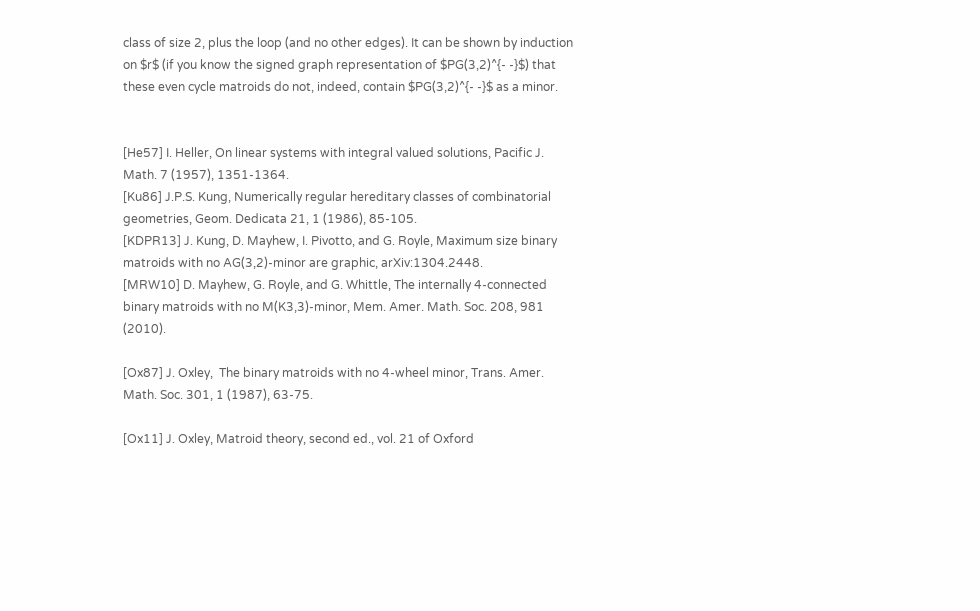class of size 2, plus the loop (and no other edges). It can be shown by induction on $r$ (if you know the signed graph representation of $PG(3,2)^{- -}$) that these even cycle matroids do not, indeed, contain $PG(3,2)^{- -}$ as a minor.


[He57] I. Heller, On linear systems with integral valued solutions, Pacific J. Math. 7 (1957), 1351-1364.
[Ku86] J.P.S. Kung, Numerically regular hereditary classes of combinatorial geometries, Geom. Dedicata 21, 1 (1986), 85-105.
[KDPR13] J. Kung, D. Mayhew, I. Pivotto, and G. Royle, Maximum size binary matroids with no AG(3,2)-minor are graphic, arXiv:1304.2448.
[MRW10] D. Mayhew, G. Royle, and G. Whittle, The internally 4-connected binary matroids with no M(K3,3)-minor, Mem. Amer. Math. Soc. 208, 981 (2010).

[Ox87] J. Oxley,  The binary matroids with no 4-wheel minor, Trans. Amer. Math. Soc. 301, 1 (1987), 63-75.

[Ox11] J. Oxley, Matroid theory, second ed., vol. 21 of Oxford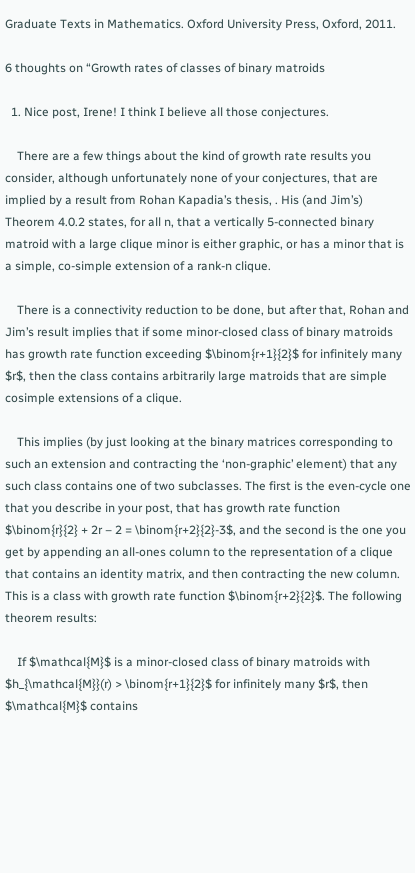Graduate Texts in Mathematics. Oxford University Press, Oxford, 2011.

6 thoughts on “Growth rates of classes of binary matroids

  1. Nice post, Irene! I think I believe all those conjectures.

    There are a few things about the kind of growth rate results you consider, although unfortunately none of your conjectures, that are implied by a result from Rohan Kapadia’s thesis, . His (and Jim’s) Theorem 4.0.2 states, for all n, that a vertically 5-connected binary matroid with a large clique minor is either graphic, or has a minor that is a simple, co-simple extension of a rank-n clique.

    There is a connectivity reduction to be done, but after that, Rohan and Jim’s result implies that if some minor-closed class of binary matroids has growth rate function exceeding $\binom{r+1}{2}$ for infinitely many $r$, then the class contains arbitrarily large matroids that are simple cosimple extensions of a clique.

    This implies (by just looking at the binary matrices corresponding to such an extension and contracting the ‘non-graphic’ element) that any such class contains one of two subclasses. The first is the even-cycle one that you describe in your post, that has growth rate function $\binom{r}{2} + 2r – 2 = \binom{r+2}{2}-3$, and the second is the one you get by appending an all-ones column to the representation of a clique that contains an identity matrix, and then contracting the new column. This is a class with growth rate function $\binom{r+2}{2}$. The following theorem results:

    If $\mathcal{M}$ is a minor-closed class of binary matroids with $h_{\mathcal{M}}(r) > \binom{r+1}{2}$ for infinitely many $r$, then $\mathcal{M}$ contains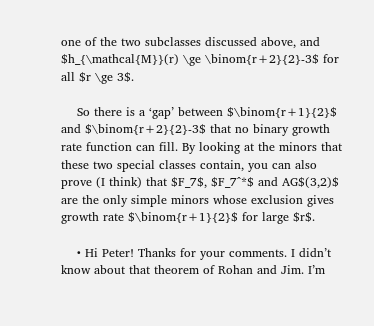one of the two subclasses discussed above, and $h_{\mathcal{M}}(r) \ge \binom{r+2}{2}-3$ for all $r \ge 3$.

    So there is a ‘gap’ between $\binom{r+1}{2}$ and $\binom{r+2}{2}-3$ that no binary growth rate function can fill. By looking at the minors that these two special classes contain, you can also prove (I think) that $F_7$, $F_7^*$ and AG$(3,2)$ are the only simple minors whose exclusion gives growth rate $\binom{r+1}{2}$ for large $r$.

    • Hi Peter! Thanks for your comments. I didn’t know about that theorem of Rohan and Jim. I’m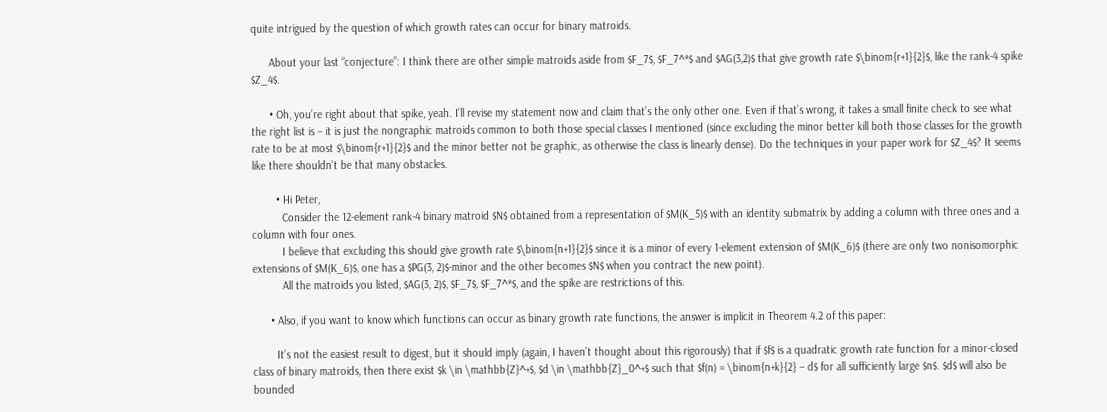quite intrigued by the question of which growth rates can occur for binary matroids.

      About your last “conjecture”: I think there are other simple matroids aside from $F_7$, $F_7^*$ and $AG(3,2)$ that give growth rate $\binom{r+1}{2}$, like the rank-4 spike $Z_4$.

      • Oh, you’re right about that spike, yeah. I’ll revise my statement now and claim that’s the only other one. Even if that’s wrong, it takes a small finite check to see what the right list is – it is just the nongraphic matroids common to both those special classes I mentioned (since excluding the minor better kill both those classes for the growth rate to be at most $\binom{r+1}{2}$ and the minor better not be graphic, as otherwise the class is linearly dense). Do the techniques in your paper work for $Z_4$? It seems like there shouldn’t be that many obstacles.

        • Hi Peter,
          Consider the 12-element rank-4 binary matroid $N$ obtained from a representation of $M(K_5)$ with an identity submatrix by adding a column with three ones and a column with four ones.
          I believe that excluding this should give growth rate $\binom{n+1}{2}$ since it is a minor of every 1-element extension of $M(K_6)$ (there are only two nonisomorphic extensions of $M(K_6)$, one has a $PG(3, 2)$-minor and the other becomes $N$ when you contract the new point).
          All the matroids you listed, $AG(3, 2)$, $F_7$, $F_7^*$, and the spike are restrictions of this.

      • Also, if you want to know which functions can occur as binary growth rate functions, the answer is implicit in Theorem 4.2 of this paper:

        It’s not the easiest result to digest, but it should imply (again, I haven’t thought about this rigorously) that if $f$ is a quadratic growth rate function for a minor-closed class of binary matroids, then there exist $k \in \mathbb{Z}^+$, $d \in \mathbb{Z}_0^+$ such that $f(n) = \binom{n+k}{2} – d$ for all sufficiently large $n$. $d$ will also be bounded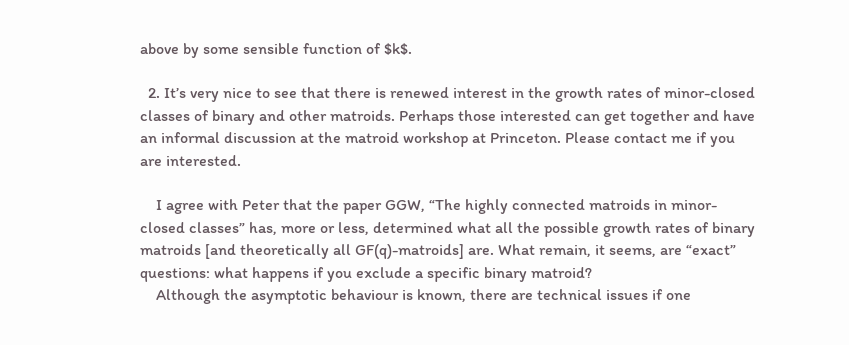above by some sensible function of $k$.

  2. It’s very nice to see that there is renewed interest in the growth rates of minor-closed classes of binary and other matroids. Perhaps those interested can get together and have an informal discussion at the matroid workshop at Princeton. Please contact me if you are interested.

    I agree with Peter that the paper GGW, “The highly connected matroids in minor-closed classes” has, more or less, determined what all the possible growth rates of binary matroids [and theoretically all GF(q)-matroids] are. What remain, it seems, are “exact” questions: what happens if you exclude a specific binary matroid?
    Although the asymptotic behaviour is known, there are technical issues if one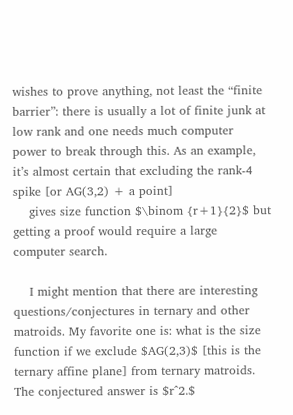wishes to prove anything, not least the “finite barrier”: there is usually a lot of finite junk at low rank and one needs much computer power to break through this. As an example, it’s almost certain that excluding the rank-4 spike [or AG(3,2) + a point]
    gives size function $\binom {r+1}{2}$ but getting a proof would require a large computer search.

    I might mention that there are interesting questions/conjectures in ternary and other matroids. My favorite one is: what is the size function if we exclude $AG(2,3)$ [this is the ternary affine plane] from ternary matroids. The conjectured answer is $r^2.$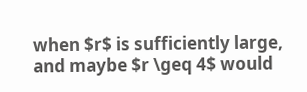when $r$ is sufficiently large, and maybe $r \geq 4$ would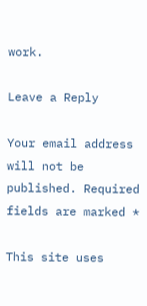work.

Leave a Reply

Your email address will not be published. Required fields are marked *

This site uses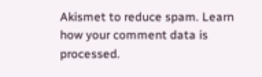Akismet to reduce spam. Learn how your comment data is processed.